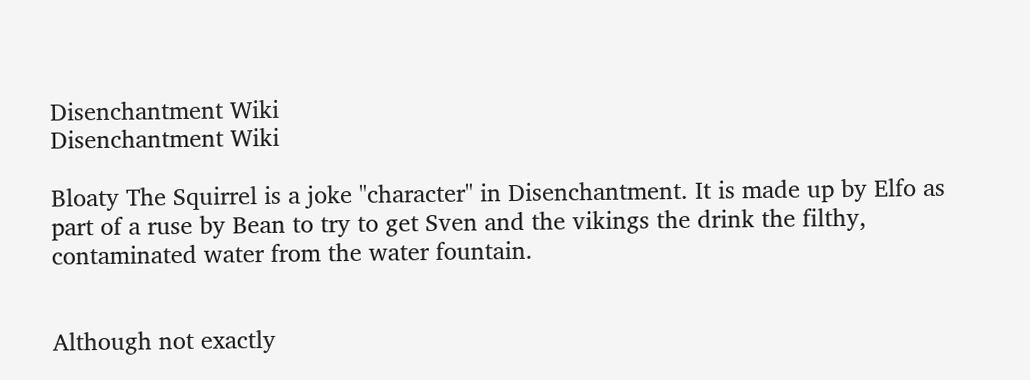Disenchantment Wiki
Disenchantment Wiki

Bloaty The Squirrel is a joke "character" in Disenchantment. It is made up by Elfo as part of a ruse by Bean to try to get Sven and the vikings the drink the filthy, contaminated water from the water fountain.


Although not exactly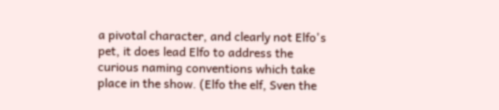a pivotal character, and clearly not Elfo's pet, it does lead Elfo to address the curious naming conventions which take place in the show. (Elfo the elf, Sven the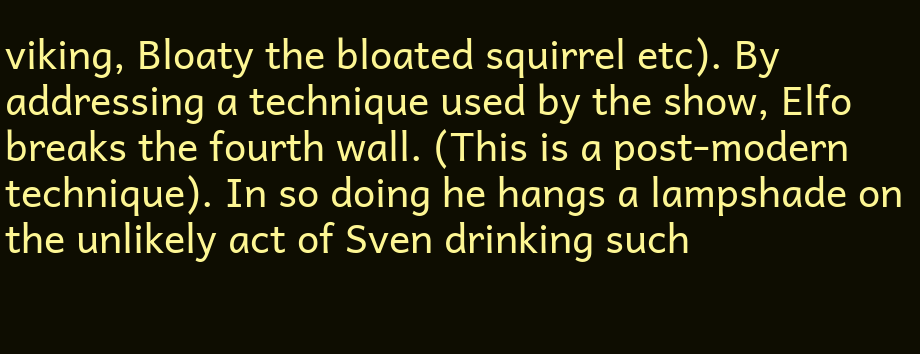viking, Bloaty the bloated squirrel etc). By addressing a technique used by the show, Elfo breaks the fourth wall. (This is a post-modern technique). In so doing he hangs a lampshade on the unlikely act of Sven drinking such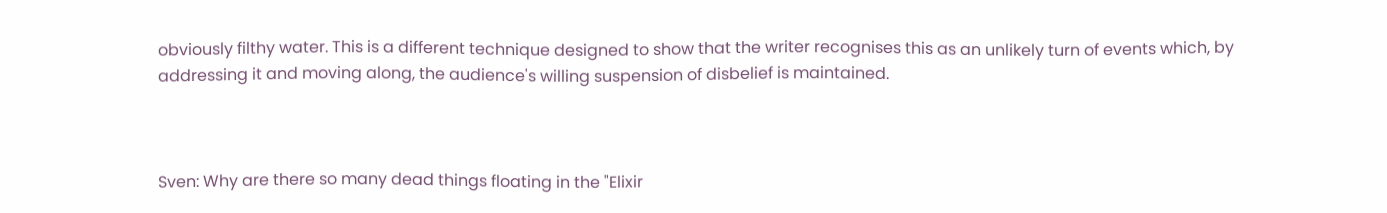obviously filthy water. This is a different technique designed to show that the writer recognises this as an unlikely turn of events which, by addressing it and moving along, the audience's willing suspension of disbelief is maintained.



Sven: Why are there so many dead things floating in the "Elixir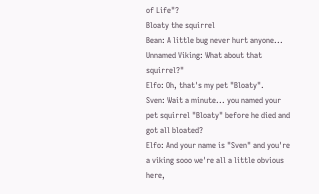of Life"?
Bloaty the squirrel
Bean: A little bug never hurt anyone...
Unnamed Viking: What about that squirrel?"
Elfo: Oh, that's my pet "Bloaty".
Sven: Wait a minute... you named your pet squirrel "Bloaty" before he died and got all bloated?
Elfo: And your name is "Sven" and you're a viking sooo we're all a little obvious here,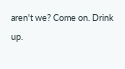aren't we? Come on. Drink up.